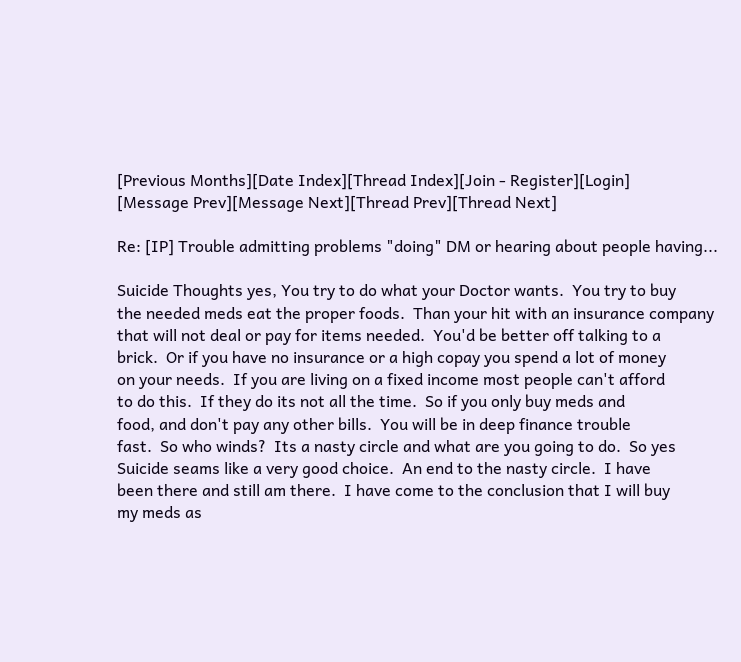[Previous Months][Date Index][Thread Index][Join - Register][Login]
[Message Prev][Message Next][Thread Prev][Thread Next]

Re: [IP] Trouble admitting problems "doing" DM or hearing about people having...

Suicide Thoughts yes, You try to do what your Doctor wants.  You try to buy
the needed meds eat the proper foods.  Than your hit with an insurance company
that will not deal or pay for items needed.  You'd be better off talking to a
brick.  Or if you have no insurance or a high copay you spend a lot of money
on your needs.  If you are living on a fixed income most people can't afford
to do this.  If they do its not all the time.  So if you only buy meds and
food, and don't pay any other bills.  You will be in deep finance trouble
fast.  So who winds?  Its a nasty circle and what are you going to do.  So yes
Suicide seams like a very good choice.  An end to the nasty circle.  I have
been there and still am there.  I have come to the conclusion that I will buy
my meds as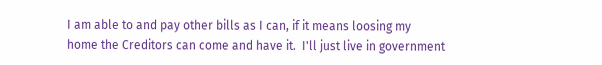I am able to and pay other bills as I can, if it means loosing my
home the Creditors can come and have it.  I'll just live in government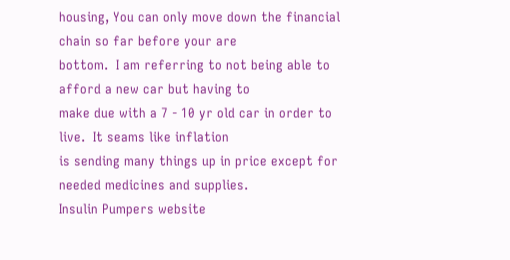housing, You can only move down the financial chain so far before your are
bottom.  I am referring to not being able to afford a new car but having to
make due with a 7 - 10 yr old car in order to live.  It seams like inflation
is sending many things up in price except for needed medicines and supplies.
Insulin Pumpers website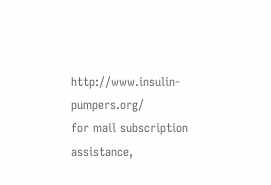http://www.insulin-pumpers.org/
for mail subscription assistance,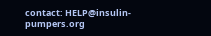contact: HELP@insulin-pumpers.org